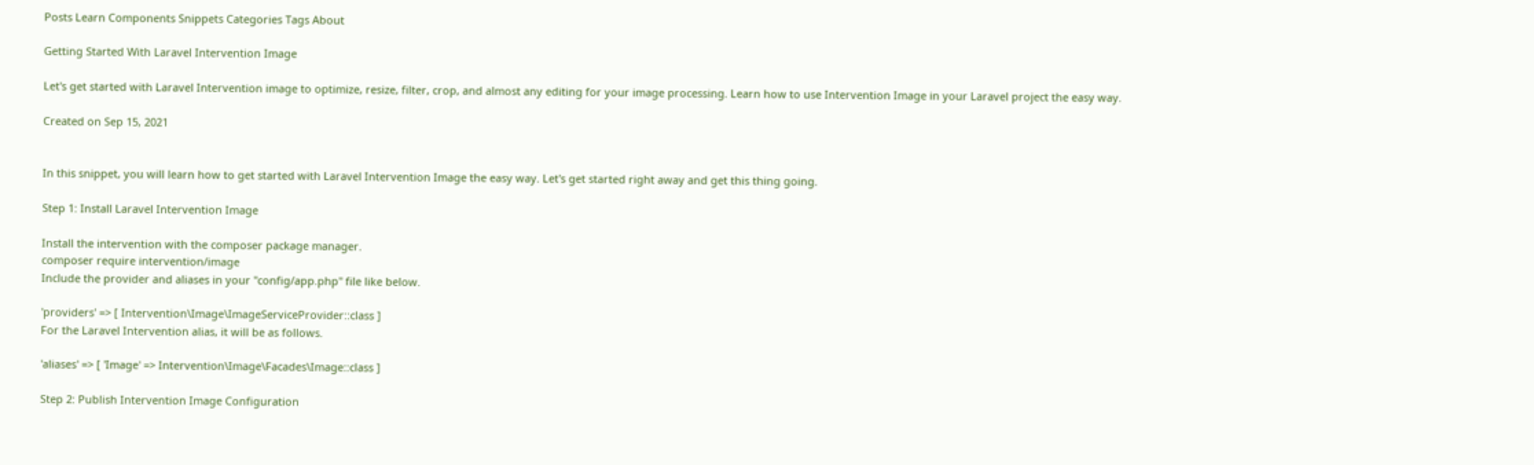Posts Learn Components Snippets Categories Tags About

Getting Started With Laravel Intervention Image

Let's get started with Laravel Intervention image to optimize, resize, filter, crop, and almost any editing for your image processing. Learn how to use Intervention Image in your Laravel project the easy way.

Created on Sep 15, 2021


In this snippet, you will learn how to get started with Laravel Intervention Image the easy way. Let's get started right away and get this thing going.

Step 1: Install Laravel Intervention Image

Install the intervention with the composer package manager.
composer require intervention/image
Include the provider and aliases in your "config/app.php" file like below.

'providers' => [ Intervention\Image\ImageServiceProvider::class ]
For the Laravel Intervention alias, it will be as follows.

'aliases' => [ 'Image' => Intervention\Image\Facades\Image::class ]

Step 2: Publish Intervention Image Configuration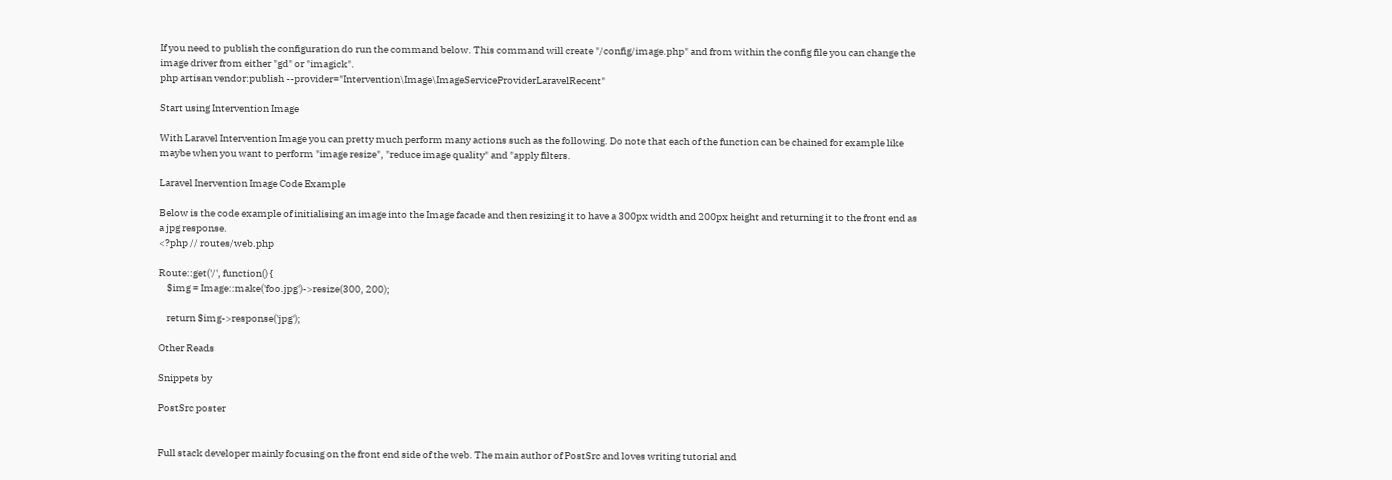If you need to publish the configuration do run the command below. This command will create "/config/image.php" and from within the config file you can change the image driver from either "gd" or "imagick".
php artisan vendor:publish --provider="Intervention\Image\ImageServiceProviderLaravelRecent"

Start using Intervention Image

With Laravel Intervention Image you can pretty much perform many actions such as the following. Do note that each of the function can be chained for example like maybe when you want to perform "image resize", "reduce image quality" and "apply filters.

Laravel Inervention Image Code Example

Below is the code example of initialising an image into the Image facade and then resizing it to have a 300px width and 200px height and returning it to the front end as a jpg response.
<?php // routes/web.php

Route::get('/', function() {
    $img = Image::make('foo.jpg')->resize(300, 200);

    return $img->response('jpg');

Other Reads

Snippets by

PostSrc poster


Full stack developer mainly focusing on the front end side of the web. The main author of PostSrc and loves writing tutorial and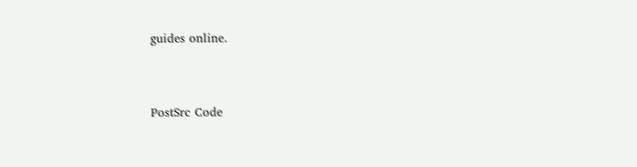guides online.


PostSrc Code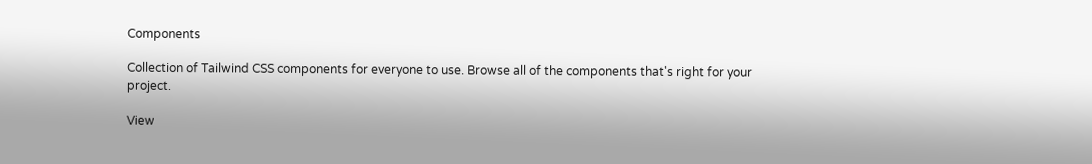Components

Collection of Tailwind CSS components for everyone to use. Browse all of the components that's right for your project.

View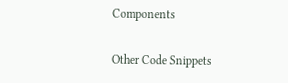Components

Other Code Snippets